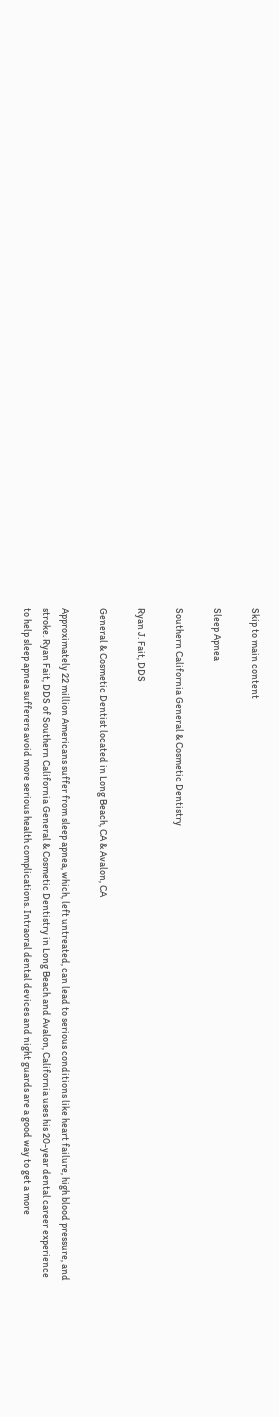Skip to main content

Sleep Apnea

Southern California General & Cosmetic Dentistry

Ryan J. Fait, DDS

General & Cosmetic Dentist located in Long Beach, CA & Avalon, CA

Approximately 22 million Americans suffer from sleep apnea, which, left untreated, can lead to serious conditions like heart failure, high blood pressure, and stroke. Ryan Fait, DDS of Southern California General & Cosmetic Dentistry in Long Beach and Avalon, California uses his 20-year dental career experience to help sleep apnea sufferers avoid more serious health complications. Intraoral dental devices and night guards are a good way to get a more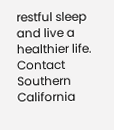restful sleep and live a healthier life. Contact Southern California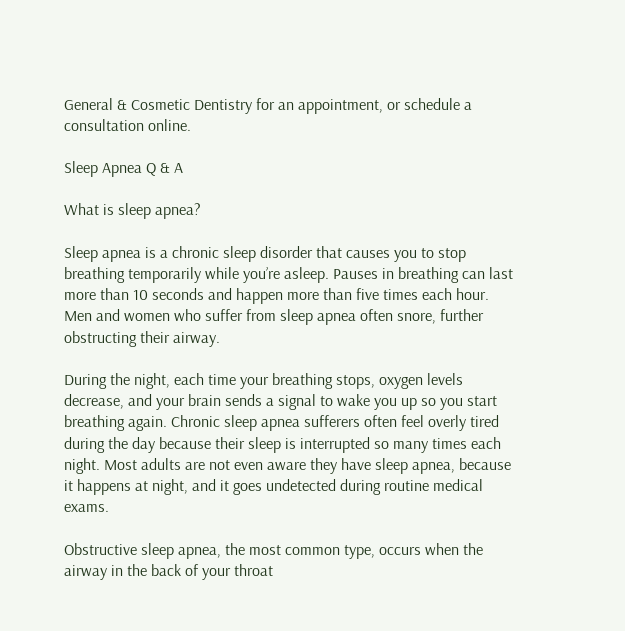General & Cosmetic Dentistry for an appointment, or schedule a consultation online.

Sleep Apnea Q & A

What is sleep apnea?

Sleep apnea is a chronic sleep disorder that causes you to stop breathing temporarily while you’re asleep. Pauses in breathing can last more than 10 seconds and happen more than five times each hour. Men and women who suffer from sleep apnea often snore, further obstructing their airway.

During the night, each time your breathing stops, oxygen levels decrease, and your brain sends a signal to wake you up so you start breathing again. Chronic sleep apnea sufferers often feel overly tired during the day because their sleep is interrupted so many times each night. Most adults are not even aware they have sleep apnea, because it happens at night, and it goes undetected during routine medical exams.

Obstructive sleep apnea, the most common type, occurs when the airway in the back of your throat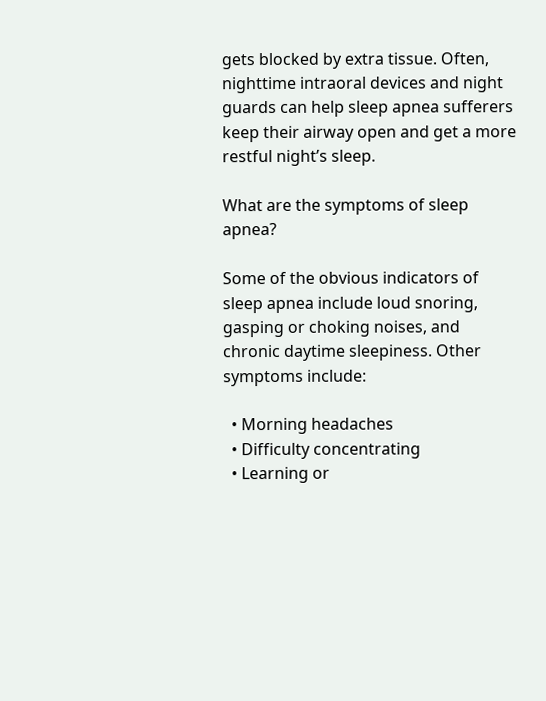gets blocked by extra tissue. Often, nighttime intraoral devices and night guards can help sleep apnea sufferers keep their airway open and get a more restful night’s sleep.

What are the symptoms of sleep apnea?

Some of the obvious indicators of sleep apnea include loud snoring, gasping or choking noises, and chronic daytime sleepiness. Other symptoms include:

  • Morning headaches
  • Difficulty concentrating
  • Learning or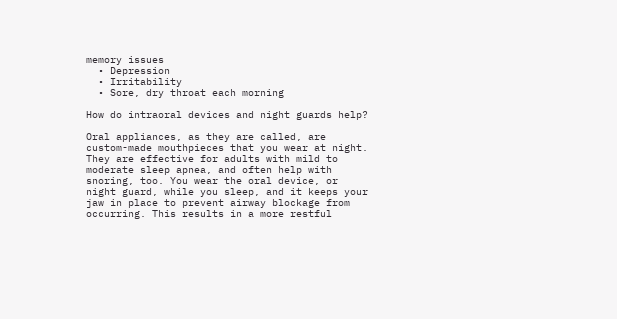memory issues
  • Depression
  • Irritability
  • Sore, dry throat each morning

How do intraoral devices and night guards help?

Oral appliances, as they are called, are custom-made mouthpieces that you wear at night. They are effective for adults with mild to moderate sleep apnea, and often help with snoring, too. You wear the oral device, or night guard, while you sleep, and it keeps your jaw in place to prevent airway blockage from occurring. This results in a more restful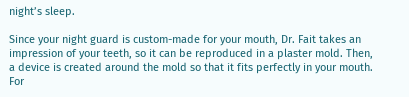night’s sleep.

Since your night guard is custom-made for your mouth, Dr. Fait takes an impression of your teeth, so it can be reproduced in a plaster mold. Then, a device is created around the mold so that it fits perfectly in your mouth. For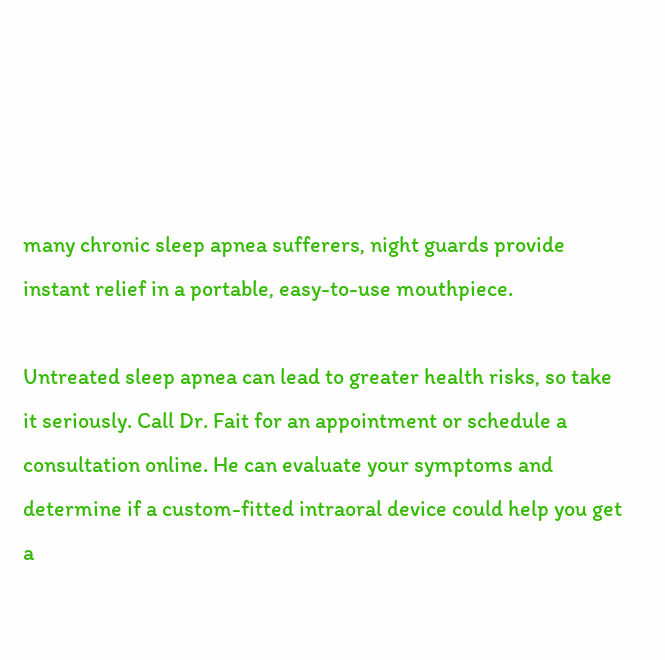many chronic sleep apnea sufferers, night guards provide instant relief in a portable, easy-to-use mouthpiece.

Untreated sleep apnea can lead to greater health risks, so take it seriously. Call Dr. Fait for an appointment or schedule a consultation online. He can evaluate your symptoms and determine if a custom-fitted intraoral device could help you get a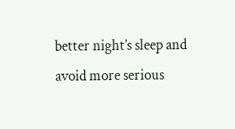better night’s sleep and avoid more serious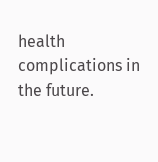health complications in the future.